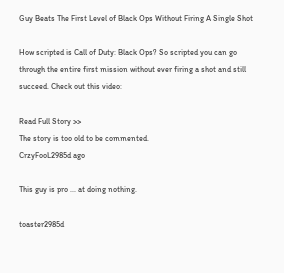Guy Beats The First Level of Black Ops Without Firing A Single Shot

How scripted is Call of Duty: Black Ops? So scripted you can go through the entire first mission without ever firing a shot and still succeed. Check out this video:

Read Full Story >>
The story is too old to be commented.
CrzyFooL2985d ago

This guy is pro ... at doing nothing.

toaster2985d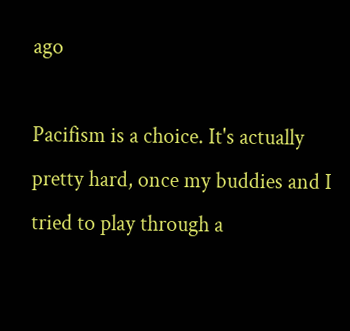ago

Pacifism is a choice. It's actually pretty hard, once my buddies and I tried to play through a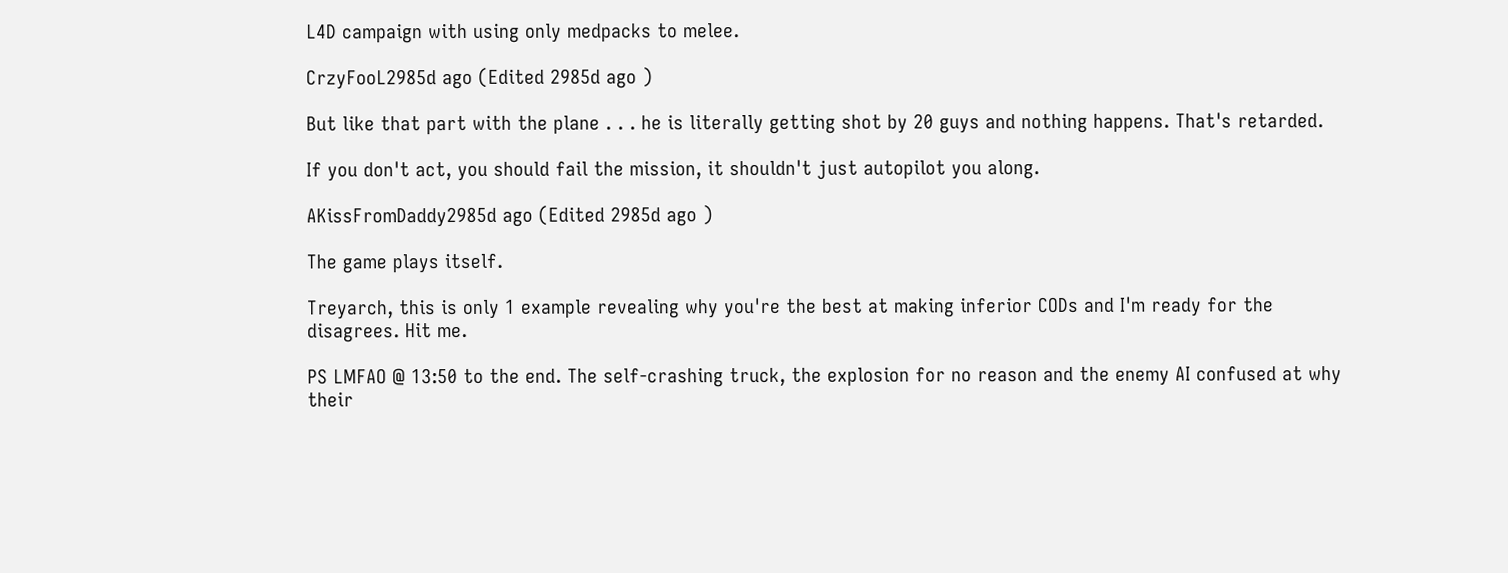L4D campaign with using only medpacks to melee.

CrzyFooL2985d ago (Edited 2985d ago )

But like that part with the plane . . . he is literally getting shot by 20 guys and nothing happens. That's retarded.

If you don't act, you should fail the mission, it shouldn't just autopilot you along.

AKissFromDaddy2985d ago (Edited 2985d ago )

The game plays itself.

Treyarch, this is only 1 example revealing why you're the best at making inferior CODs and I'm ready for the disagrees. Hit me.

PS LMFAO @ 13:50 to the end. The self-crashing truck, the explosion for no reason and the enemy AI confused at why their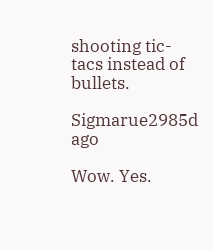shooting tic-tacs instead of bullets.

Sigmarue2985d ago

Wow. Yes.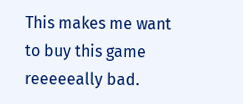This makes me want to buy this game reeeeeally bad.